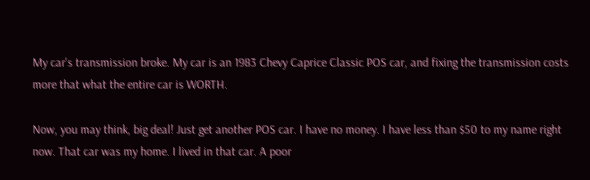My car's transmission broke. My car is an 1983 Chevy Caprice Classic POS car, and fixing the transmission costs more that what the entire car is WORTH.

Now, you may think, big deal! Just get another POS car. I have no money. I have less than $50 to my name right now. That car was my home. I lived in that car. A poor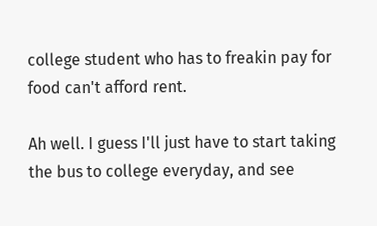college student who has to freakin pay for food can't afford rent.

Ah well. I guess I'll just have to start taking the bus to college everyday, and see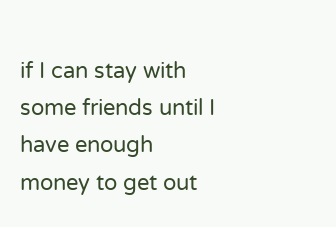if I can stay with some friends until I have enough money to get out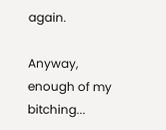again.

Anyway, enough of my bitching...